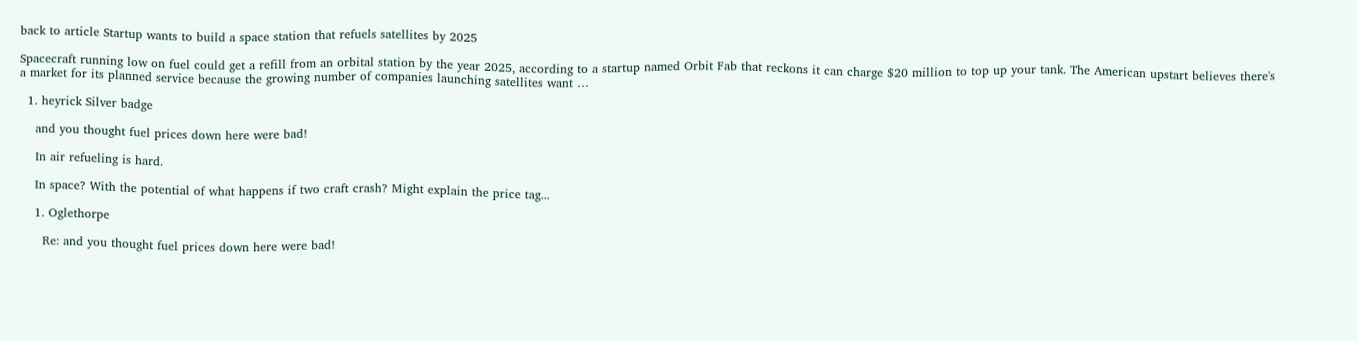back to article Startup wants to build a space station that refuels satellites by 2025

Spacecraft running low on fuel could get a refill from an orbital station by the year 2025, according to a startup named Orbit Fab that reckons it can charge $20 million to top up your tank. The American upstart believes there's a market for its planned service because the growing number of companies launching satellites want …

  1. heyrick Silver badge

    and you thought fuel prices down here were bad!

    In air refueling is hard.

    In space? With the potential of what happens if two craft crash? Might explain the price tag...

    1. Oglethorpe

      Re: and you thought fuel prices down here were bad!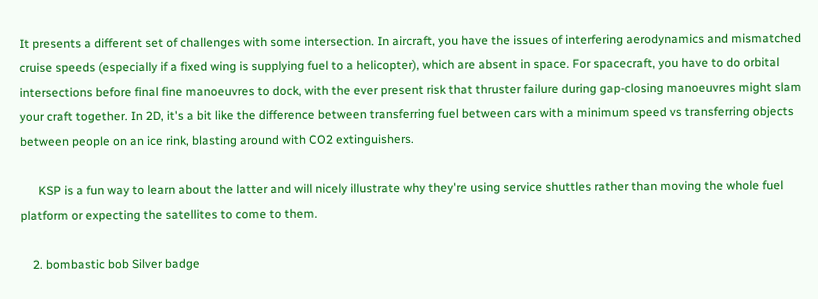It presents a different set of challenges with some intersection. In aircraft, you have the issues of interfering aerodynamics and mismatched cruise speeds (especially if a fixed wing is supplying fuel to a helicopter), which are absent in space. For spacecraft, you have to do orbital intersections before final fine manoeuvres to dock, with the ever present risk that thruster failure during gap-closing manoeuvres might slam your craft together. In 2D, it's a bit like the difference between transferring fuel between cars with a minimum speed vs transferring objects between people on an ice rink, blasting around with CO2 extinguishers.

      KSP is a fun way to learn about the latter and will nicely illustrate why they're using service shuttles rather than moving the whole fuel platform or expecting the satellites to come to them.

    2. bombastic bob Silver badge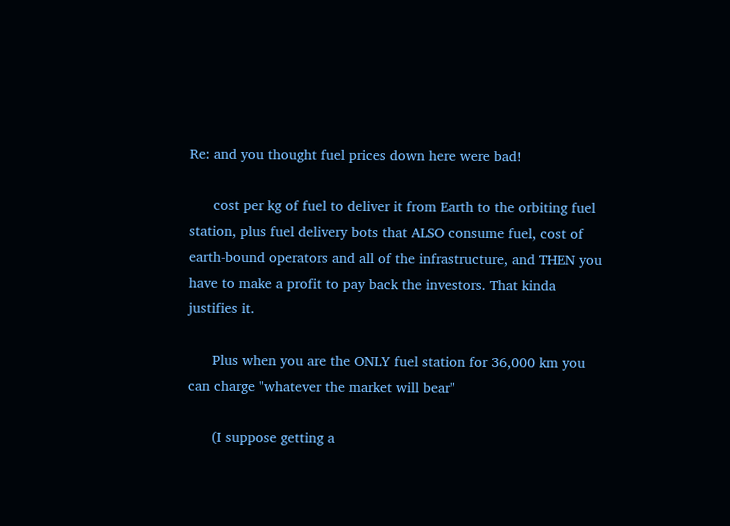Re: and you thought fuel prices down here were bad!

      cost per kg of fuel to deliver it from Earth to the orbiting fuel station, plus fuel delivery bots that ALSO consume fuel, cost of earth-bound operators and all of the infrastructure, and THEN you have to make a profit to pay back the investors. That kinda justifies it.

      Plus when you are the ONLY fuel station for 36,000 km you can charge "whatever the market will bear"

      (I suppose getting a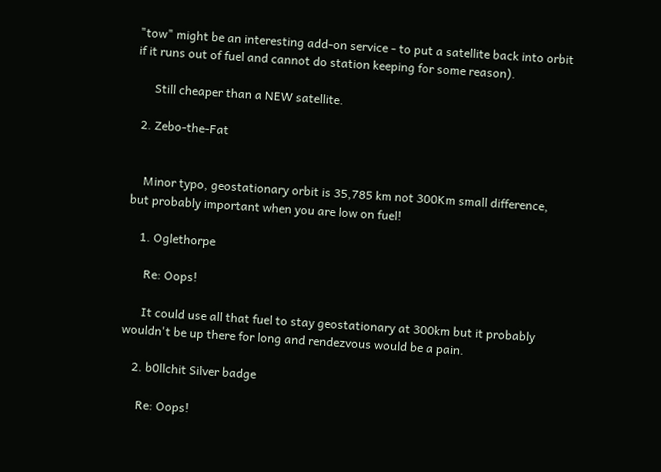"tow" might be an interesting add-on service - to put a satellite back into orbit if it runs out of fuel and cannot do station keeping for some reason).

      Still cheaper than a NEW satellite.

  2. Zebo-the-Fat


    Minor typo, geostationary orbit is 35,785 km not 300Km small difference, but probably important when you are low on fuel!

    1. Oglethorpe

      Re: Oops!

      It could use all that fuel to stay geostationary at 300km but it probably wouldn't be up there for long and rendezvous would be a pain.

    2. b0llchit Silver badge

      Re: Oops!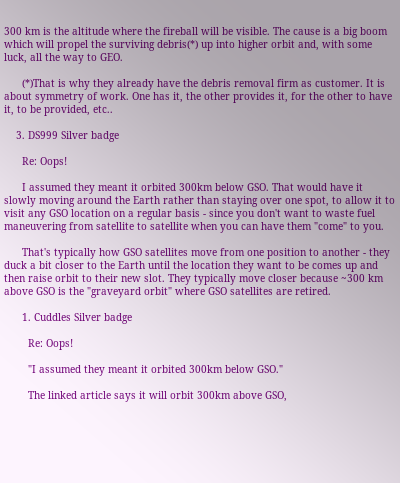300 km is the altitude where the fireball will be visible. The cause is a big boom which will propel the surviving debris(*) up into higher orbit and, with some luck, all the way to GEO.

      (*)That is why they already have the debris removal firm as customer. It is about symmetry of work. One has it, the other provides it, for the other to have it, to be provided, etc..

    3. DS999 Silver badge

      Re: Oops!

      I assumed they meant it orbited 300km below GSO. That would have it slowly moving around the Earth rather than staying over one spot, to allow it to visit any GSO location on a regular basis - since you don't want to waste fuel maneuvering from satellite to satellite when you can have them "come" to you.

      That's typically how GSO satellites move from one position to another - they duck a bit closer to the Earth until the location they want to be comes up and then raise orbit to their new slot. They typically move closer because ~300 km above GSO is the "graveyard orbit" where GSO satellites are retired.

      1. Cuddles Silver badge

        Re: Oops!

        "I assumed they meant it orbited 300km below GSO."

        The linked article says it will orbit 300km above GSO,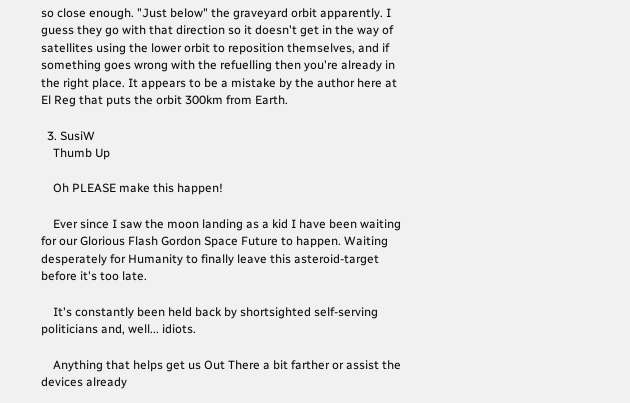so close enough. "Just below" the graveyard orbit apparently. I guess they go with that direction so it doesn't get in the way of satellites using the lower orbit to reposition themselves, and if something goes wrong with the refuelling then you're already in the right place. It appears to be a mistake by the author here at El Reg that puts the orbit 300km from Earth.

  3. SusiW
    Thumb Up

    Oh PLEASE make this happen!

    Ever since I saw the moon landing as a kid I have been waiting for our Glorious Flash Gordon Space Future to happen. Waiting desperately for Humanity to finally leave this asteroid-target before it's too late.

    It's constantly been held back by shortsighted self-serving politicians and, well... idiots.

    Anything that helps get us Out There a bit farther or assist the devices already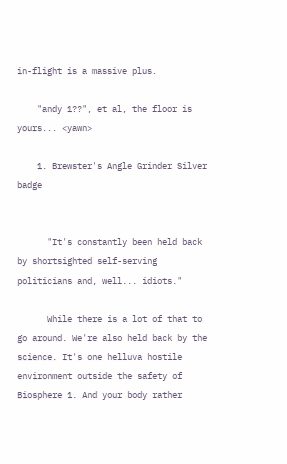in-flight is a massive plus.

    "andy 1??", et al, the floor is yours... <yawn>

    1. Brewster's Angle Grinder Silver badge


      "It's constantly been held back by shortsighted self-serving politicians and, well... idiots."

      While there is a lot of that to go around. We're also held back by the science. It's one helluva hostile environment outside the safety of Biosphere 1. And your body rather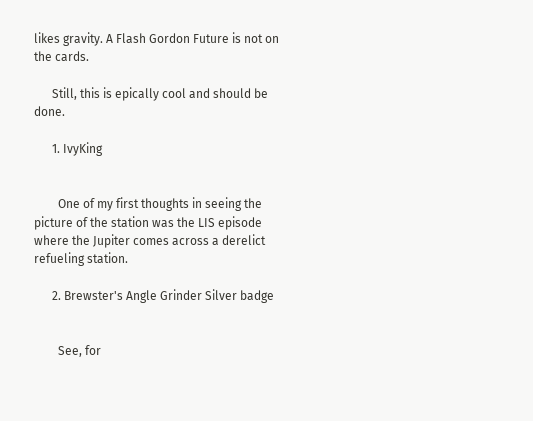likes gravity. A Flash Gordon Future is not on the cards.

      Still, this is epically cool and should be done.

      1. IvyKing


        One of my first thoughts in seeing the picture of the station was the LIS episode where the Jupiter comes across a derelict refueling station.

      2. Brewster's Angle Grinder Silver badge


        See, for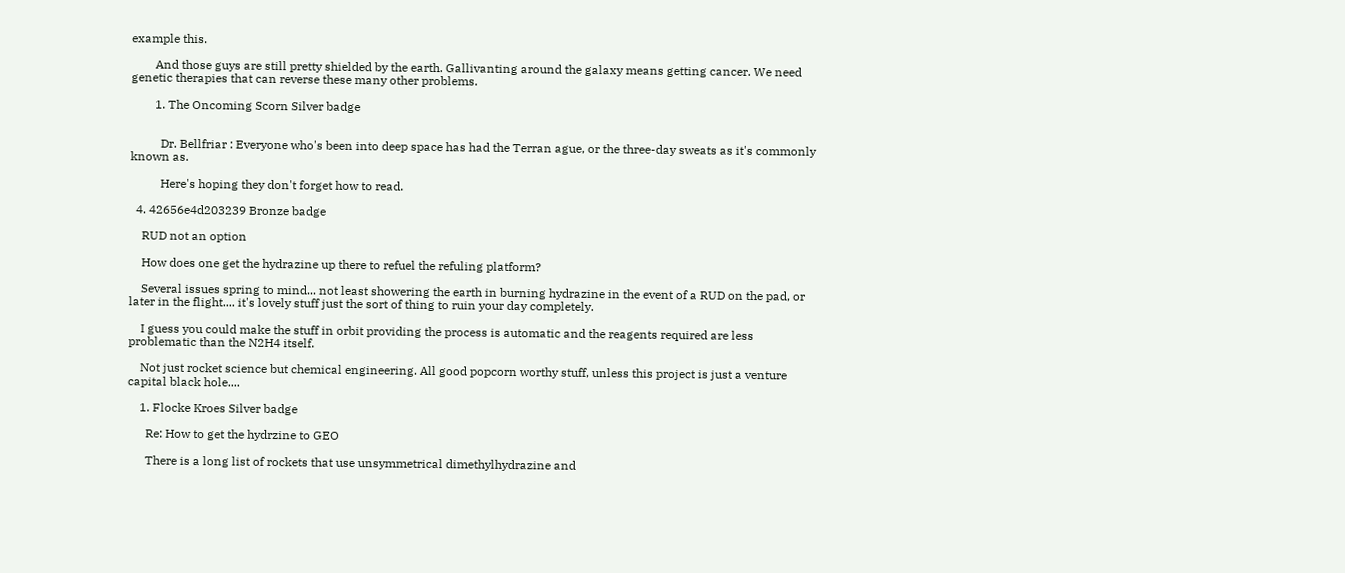example this.

        And those guys are still pretty shielded by the earth. Gallivanting around the galaxy means getting cancer. We need genetic therapies that can reverse these many other problems.

        1. The Oncoming Scorn Silver badge


          Dr. Bellfriar : Everyone who's been into deep space has had the Terran ague, or the three-day sweats as it's commonly known as.

          Here's hoping they don't forget how to read.

  4. 42656e4d203239 Bronze badge

    RUD not an option

    How does one get the hydrazine up there to refuel the refuling platform?

    Several issues spring to mind... not least showering the earth in burning hydrazine in the event of a RUD on the pad, or later in the flight.... it's lovely stuff just the sort of thing to ruin your day completely.

    I guess you could make the stuff in orbit providing the process is automatic and the reagents required are less problematic than the N2H4 itself.

    Not just rocket science but chemical engineering. All good popcorn worthy stuff, unless this project is just a venture capital black hole....

    1. Flocke Kroes Silver badge

      Re: How to get the hydrzine to GEO

      There is a long list of rockets that use unsymmetrical dimethylhydrazine and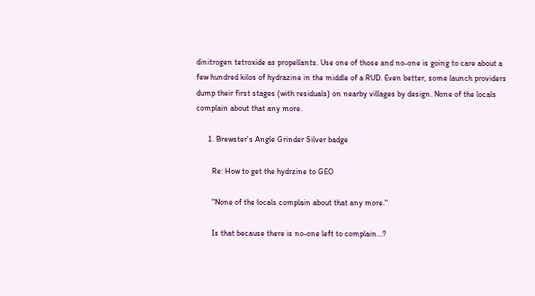dinitrogen tetroxide as propellants. Use one of those and no-one is going to care about a few hundred kilos of hydrazine in the middle of a RUD. Even better, some launch providers dump their first stages (with residuals) on nearby villages by design. None of the locals complain about that any more.

      1. Brewster's Angle Grinder Silver badge

        Re: How to get the hydrzine to GEO

        "None of the locals complain about that any more."

        Is that because there is no-one left to complain...?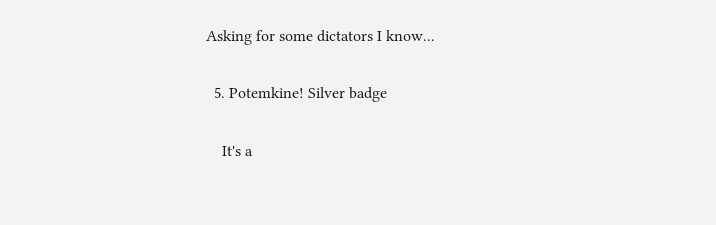Asking for some dictators I know...

  5. Potemkine! Silver badge

    It's a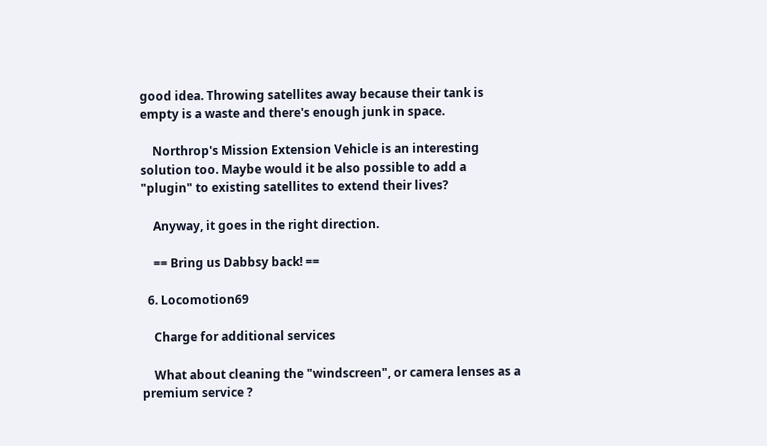good idea. Throwing satellites away because their tank is empty is a waste and there's enough junk in space.

    Northrop's Mission Extension Vehicle is an interesting solution too. Maybe would it be also possible to add a "plugin" to existing satellites to extend their lives?

    Anyway, it goes in the right direction.

    == Bring us Dabbsy back! ==

  6. Locomotion69

    Charge for additional services

    What about cleaning the "windscreen", or camera lenses as a premium service ?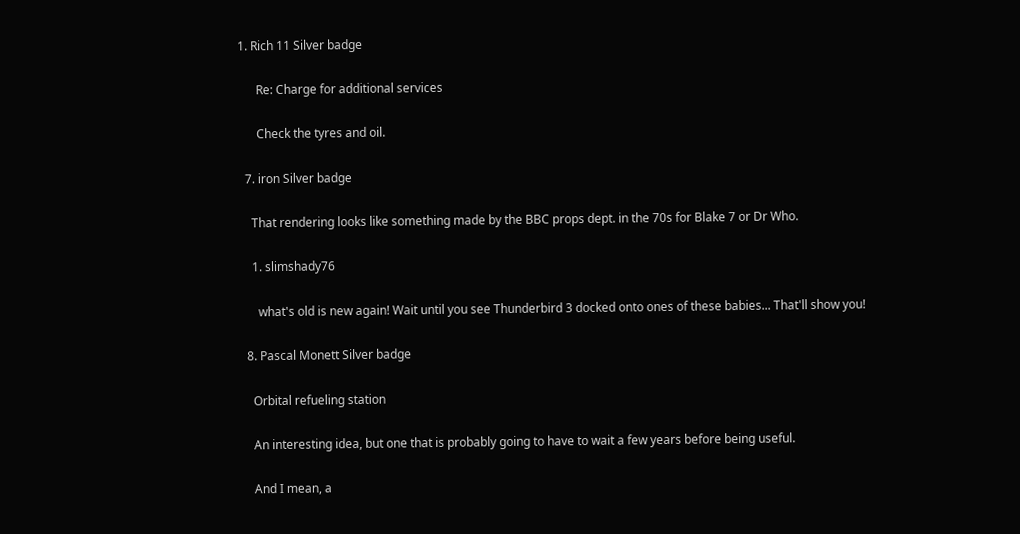1. Rich 11 Silver badge

      Re: Charge for additional services

      Check the tyres and oil.

  7. iron Silver badge

    That rendering looks like something made by the BBC props dept. in the 70s for Blake 7 or Dr Who.

    1. slimshady76

      what's old is new again! Wait until you see Thunderbird 3 docked onto ones of these babies... That'll show you!

  8. Pascal Monett Silver badge

    Orbital refueling station

    An interesting idea, but one that is probably going to have to wait a few years before being useful.

    And I mean, a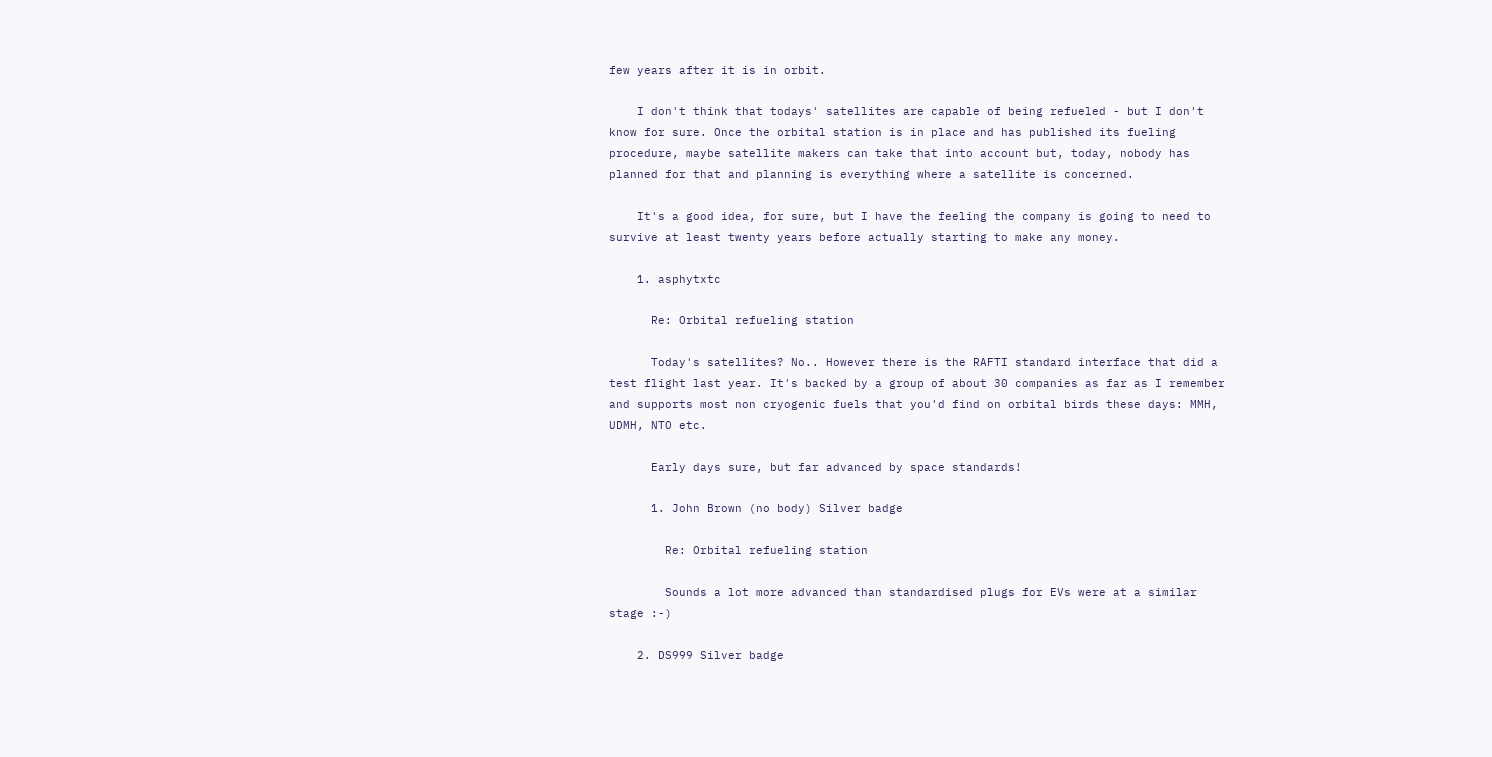few years after it is in orbit.

    I don't think that todays' satellites are capable of being refueled - but I don't know for sure. Once the orbital station is in place and has published its fueling procedure, maybe satellite makers can take that into account but, today, nobody has planned for that and planning is everything where a satellite is concerned.

    It's a good idea, for sure, but I have the feeling the company is going to need to survive at least twenty years before actually starting to make any money.

    1. asphytxtc

      Re: Orbital refueling station

      Today's satellites? No.. However there is the RAFTI standard interface that did a test flight last year. It's backed by a group of about 30 companies as far as I remember and supports most non cryogenic fuels that you'd find on orbital birds these days: MMH, UDMH, NTO etc.

      Early days sure, but far advanced by space standards!

      1. John Brown (no body) Silver badge

        Re: Orbital refueling station

        Sounds a lot more advanced than standardised plugs for EVs were at a similar stage :-)

    2. DS999 Silver badge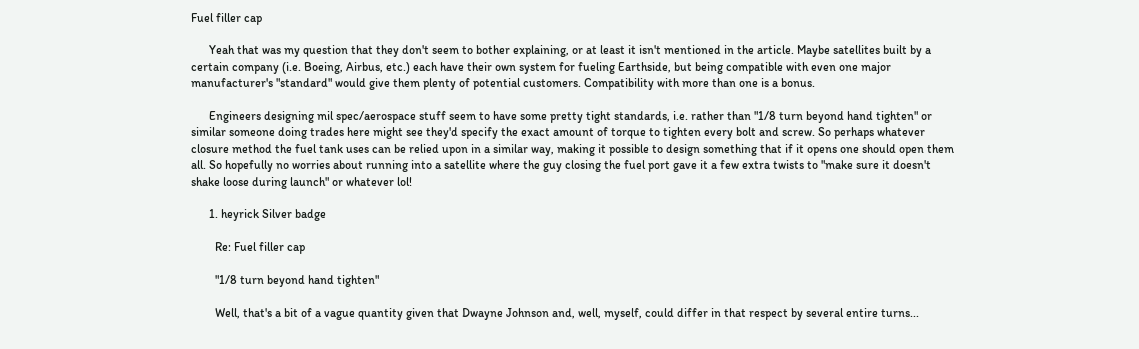Fuel filler cap

      Yeah that was my question that they don't seem to bother explaining, or at least it isn't mentioned in the article. Maybe satellites built by a certain company (i.e. Boeing, Airbus, etc.) each have their own system for fueling Earthside, but being compatible with even one major manufacturer's "standard" would give them plenty of potential customers. Compatibility with more than one is a bonus.

      Engineers designing mil spec/aerospace stuff seem to have some pretty tight standards, i.e. rather than "1/8 turn beyond hand tighten" or similar someone doing trades here might see they'd specify the exact amount of torque to tighten every bolt and screw. So perhaps whatever closure method the fuel tank uses can be relied upon in a similar way, making it possible to design something that if it opens one should open them all. So hopefully no worries about running into a satellite where the guy closing the fuel port gave it a few extra twists to "make sure it doesn't shake loose during launch" or whatever lol!

      1. heyrick Silver badge

        Re: Fuel filler cap

        "1/8 turn beyond hand tighten"

        Well, that's a bit of a vague quantity given that Dwayne Johnson and, well, myself, could differ in that respect by several entire turns...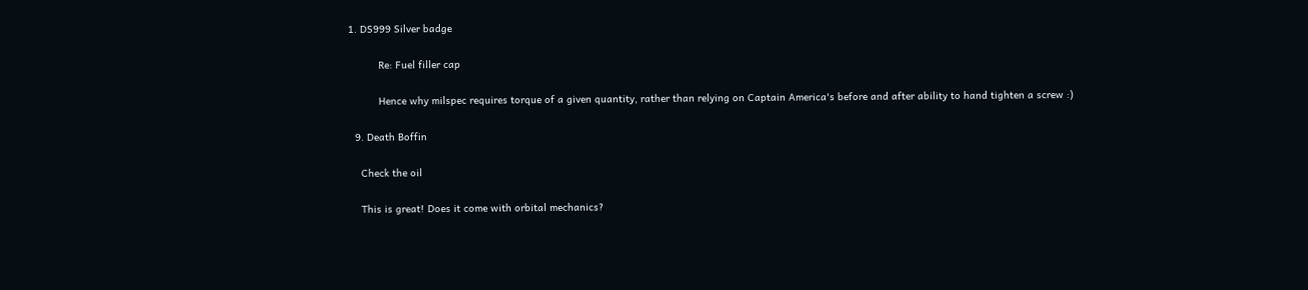1. DS999 Silver badge

          Re: Fuel filler cap

          Hence why milspec requires torque of a given quantity, rather than relying on Captain America's before and after ability to hand tighten a screw :)

  9. Death Boffin

    Check the oil

    This is great! Does it come with orbital mechanics?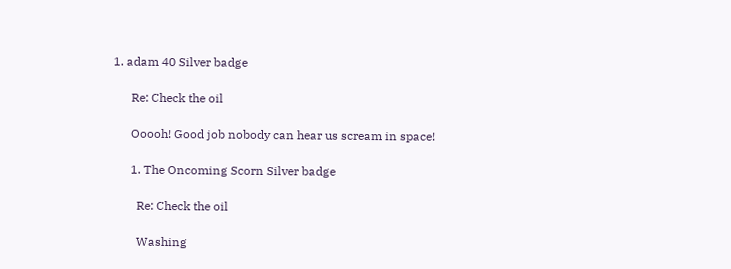1. adam 40 Silver badge

      Re: Check the oil

      Ooooh! Good job nobody can hear us scream in space!

      1. The Oncoming Scorn Silver badge

        Re: Check the oil

        Washing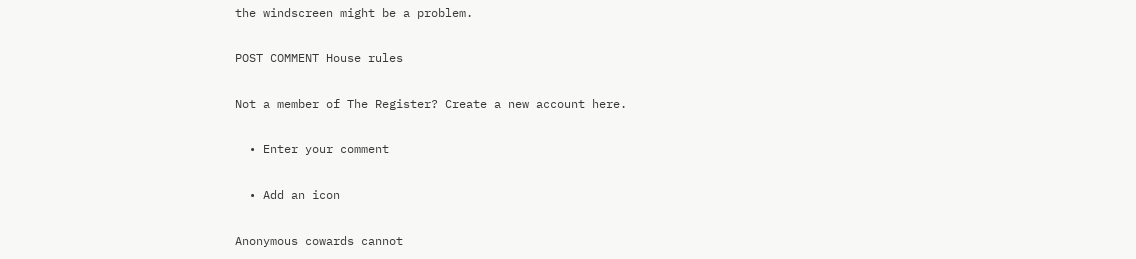the windscreen might be a problem.

POST COMMENT House rules

Not a member of The Register? Create a new account here.

  • Enter your comment

  • Add an icon

Anonymous cowards cannot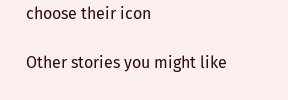choose their icon

Other stories you might like